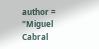author = "Miguel Cabral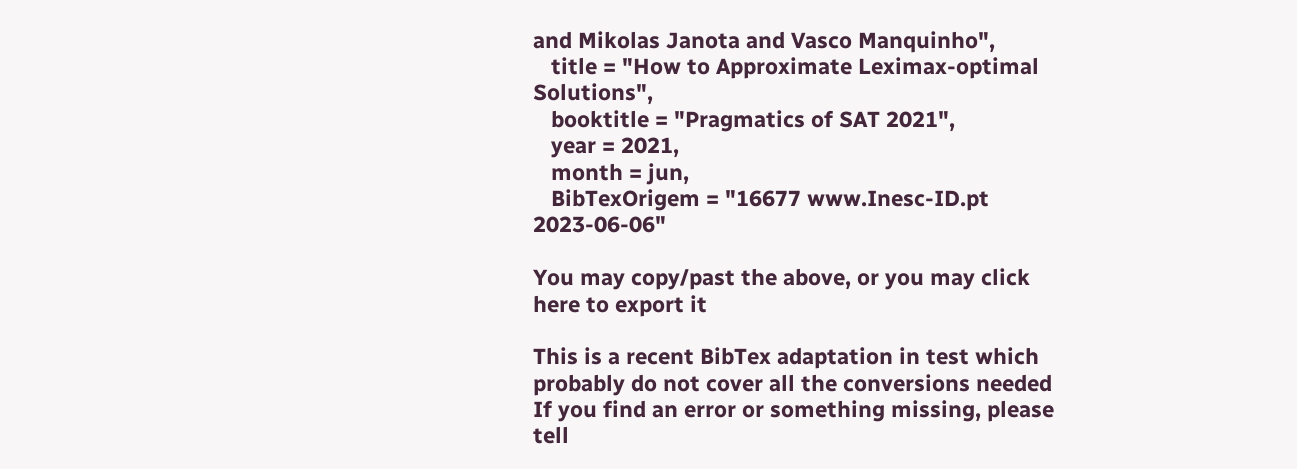and Mikolas Janota and Vasco Manquinho",
   title = "How to Approximate Leximax-optimal Solutions",
   booktitle = "Pragmatics of SAT 2021",
   year = 2021,
   month = jun,
   BibTexOrigem = "16677 www.Inesc-ID.pt 2023-06-06"

You may copy/past the above, or you may click here to export it

This is a recent BibTex adaptation in test which probably do not cover all the conversions needed
If you find an error or something missing, please tell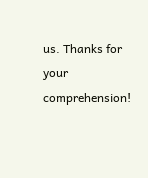us. Thanks for your comprehension!